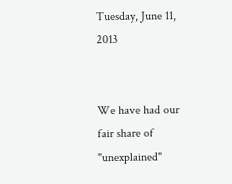Tuesday, June 11, 2013


We have had our fair share of "unexplained"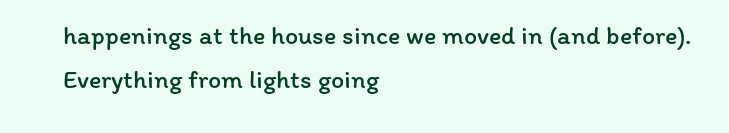happenings at the house since we moved in (and before). Everything from lights going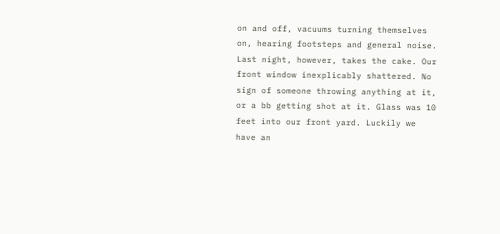on and off, vacuums turning themselves on, hearing footsteps and general noise. Last night, however, takes the cake. Our front window inexplicably shattered. No sign of someone throwing anything at it, or a bb getting shot at it. Glass was 10 feet into our front yard. Luckily we have an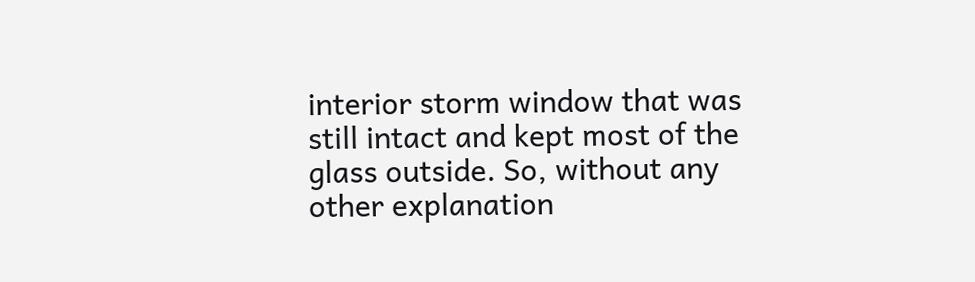interior storm window that was still intact and kept most of the glass outside. So, without any other explanation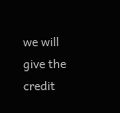we will give the credit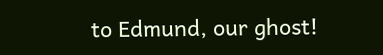to Edmund, our ghost!